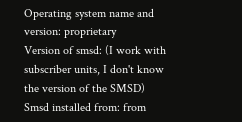Operating system name and version: proprietary
Version of smsd: (I work with subscriber units, I don't know the version of the SMSD)
Smsd installed from: from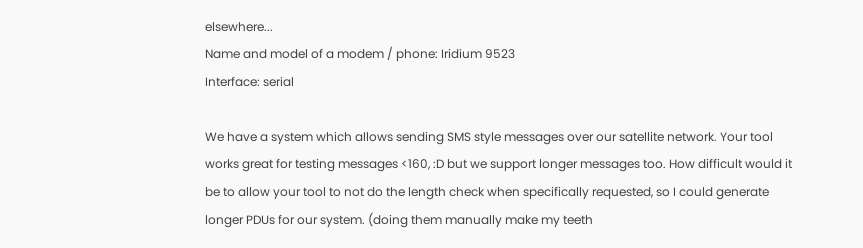elsewhere...
Name and model of a modem / phone: Iridium 9523
Interface: serial

We have a system which allows sending SMS style messages over our satellite network. Your tool works great for testing messages <160, :D but we support longer messages too. How difficult would it be to allow your tool to not do the length check when specifically requested, so I could generate longer PDUs for our system. (doing them manually make my teeth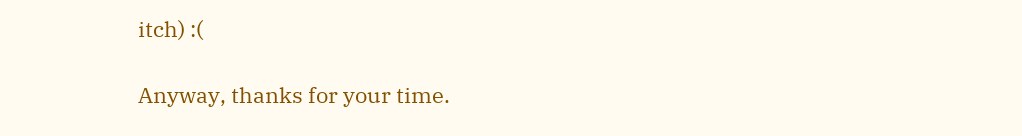itch) :(

Anyway, thanks for your time.